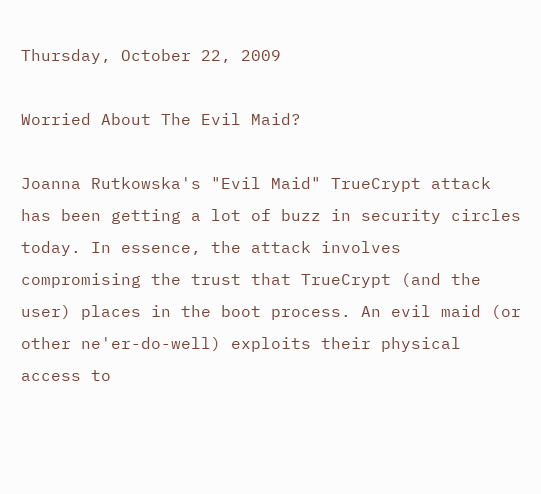Thursday, October 22, 2009

Worried About The Evil Maid?

Joanna Rutkowska's "Evil Maid" TrueCrypt attack has been getting a lot of buzz in security circles today. In essence, the attack involves compromising the trust that TrueCrypt (and the user) places in the boot process. An evil maid (or other ne'er-do-well) exploits their physical access to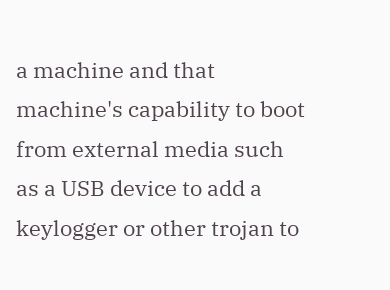a machine and that machine's capability to boot from external media such as a USB device to add a keylogger or other trojan to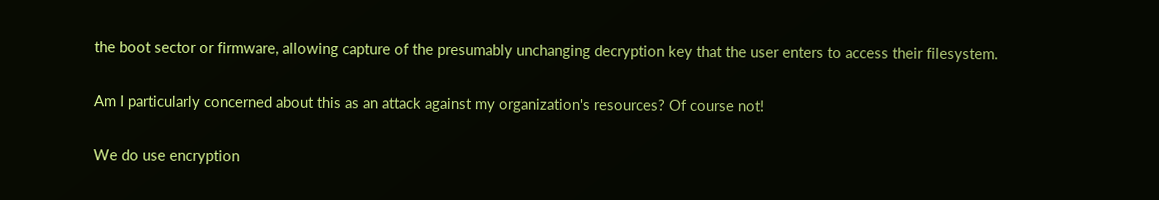the boot sector or firmware, allowing capture of the presumably unchanging decryption key that the user enters to access their filesystem.

Am I particularly concerned about this as an attack against my organization's resources? Of course not!

We do use encryption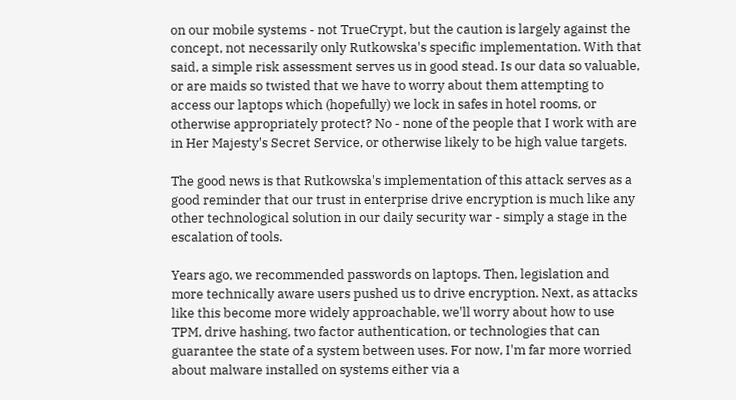on our mobile systems - not TrueCrypt, but the caution is largely against the concept, not necessarily only Rutkowska's specific implementation. With that said, a simple risk assessment serves us in good stead. Is our data so valuable, or are maids so twisted that we have to worry about them attempting to access our laptops which (hopefully) we lock in safes in hotel rooms, or otherwise appropriately protect? No - none of the people that I work with are in Her Majesty's Secret Service, or otherwise likely to be high value targets.

The good news is that Rutkowska's implementation of this attack serves as a good reminder that our trust in enterprise drive encryption is much like any other technological solution in our daily security war - simply a stage in the escalation of tools.

Years ago, we recommended passwords on laptops. Then, legislation and more technically aware users pushed us to drive encryption. Next, as attacks like this become more widely approachable, we'll worry about how to use TPM, drive hashing, two factor authentication, or technologies that can guarantee the state of a system between uses. For now, I'm far more worried about malware installed on systems either via a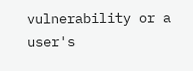vulnerability or a user's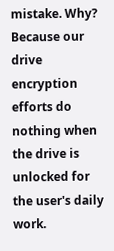mistake. Why? Because our drive encryption efforts do nothing when the drive is unlocked for the user's daily work.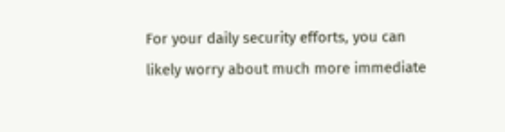For your daily security efforts, you can likely worry about much more immediate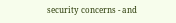security concerns - and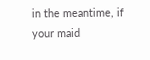in the meantime, if your maid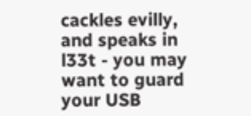cackles evilly, and speaks in l33t - you may want to guard your USB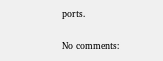ports.

No comments: